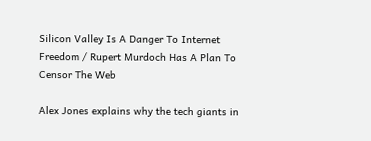Silicon Valley Is A Danger To Internet Freedom / Rupert Murdoch Has A Plan To Censor The Web

Alex Jones explains why the tech giants in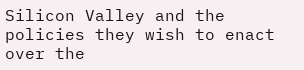Silicon Valley and the policies they wish to enact over the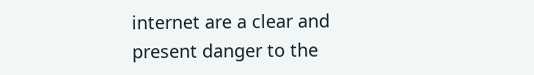internet are a clear and present danger to the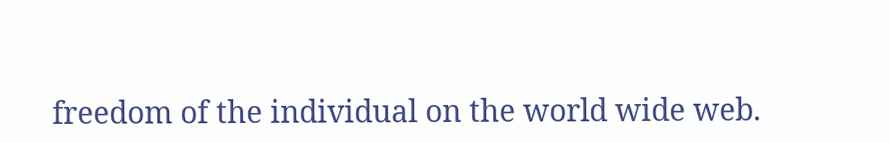freedom of the individual on the world wide web.